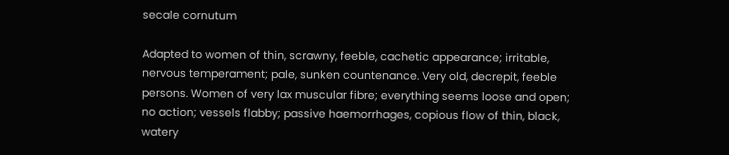secale cornutum

Adapted to women of thin, scrawny, feeble, cachetic appearance; irritable, nervous temperament; pale, sunken countenance. Very old, decrepit, feeble persons. Women of very lax muscular fibre; everything seems loose and open; no action; vessels flabby; passive haemorrhages, copious flow of thin, black, watery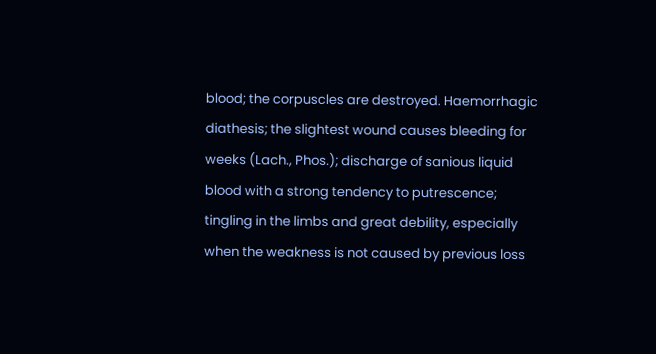blood; the corpuscles are destroyed. Haemorrhagic diathesis; the slightest wound causes bleeding for weeks (Lach., Phos.); discharge of sanious liquid blood with a strong tendency to putrescence; tingling in the limbs and great debility, especially when the weakness is not caused by previous loss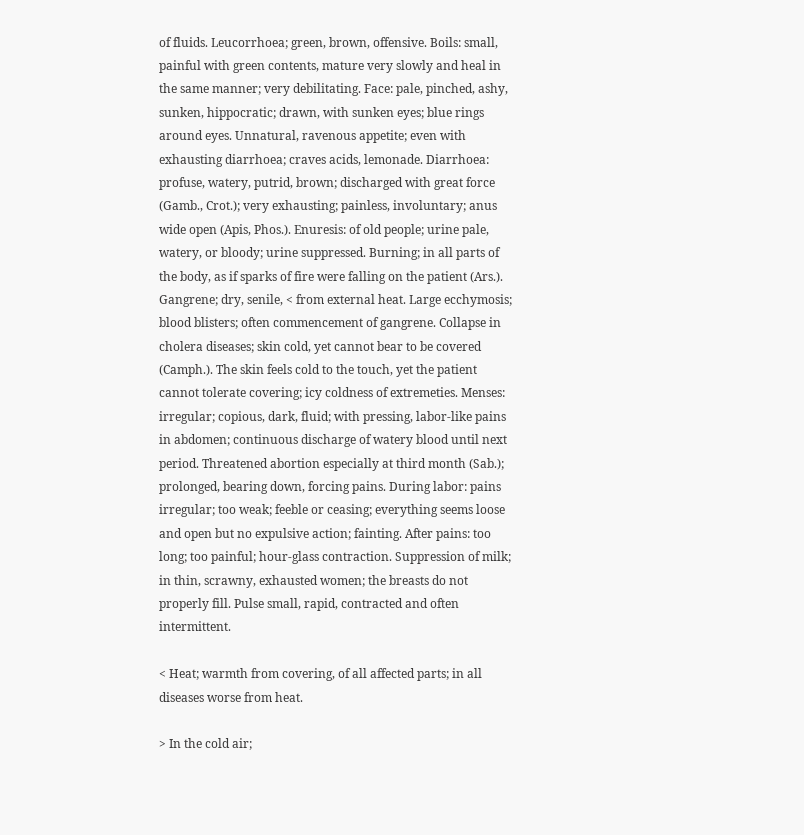of fluids. Leucorrhoea; green, brown, offensive. Boils: small, painful with green contents, mature very slowly and heal in the same manner; very debilitating. Face: pale, pinched, ashy, sunken, hippocratic; drawn, with sunken eyes; blue rings around eyes. Unnatural, ravenous appetite; even with exhausting diarrhoea; craves acids, lemonade. Diarrhoea: profuse, watery, putrid, brown; discharged with great force (Gamb., Crot.); very exhausting; painless, involuntary; anus wide open (Apis, Phos.). Enuresis: of old people; urine pale, watery, or bloody; urine suppressed. Burning; in all parts of the body, as if sparks of fire were falling on the patient (Ars.). Gangrene; dry, senile, < from external heat. Large ecchymosis; blood blisters; often commencement of gangrene. Collapse in cholera diseases; skin cold, yet cannot bear to be covered (Camph.). The skin feels cold to the touch, yet the patient cannot tolerate covering; icy coldness of extremeties. Menses: irregular; copious, dark, fluid; with pressing, labor-like pains in abdomen; continuous discharge of watery blood until next period. Threatened abortion especially at third month (Sab.); prolonged, bearing down, forcing pains. During labor: pains irregular; too weak; feeble or ceasing; everything seems loose and open but no expulsive action; fainting. After pains: too long; too painful; hour-glass contraction. Suppression of milk; in thin, scrawny, exhausted women; the breasts do not properly fill. Pulse small, rapid, contracted and often intermittent.

< Heat; warmth from covering, of all affected parts; in all diseases worse from heat.

> In the cold air;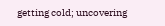getting cold; uncovering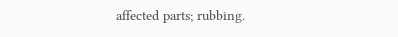affected parts; rubbing.